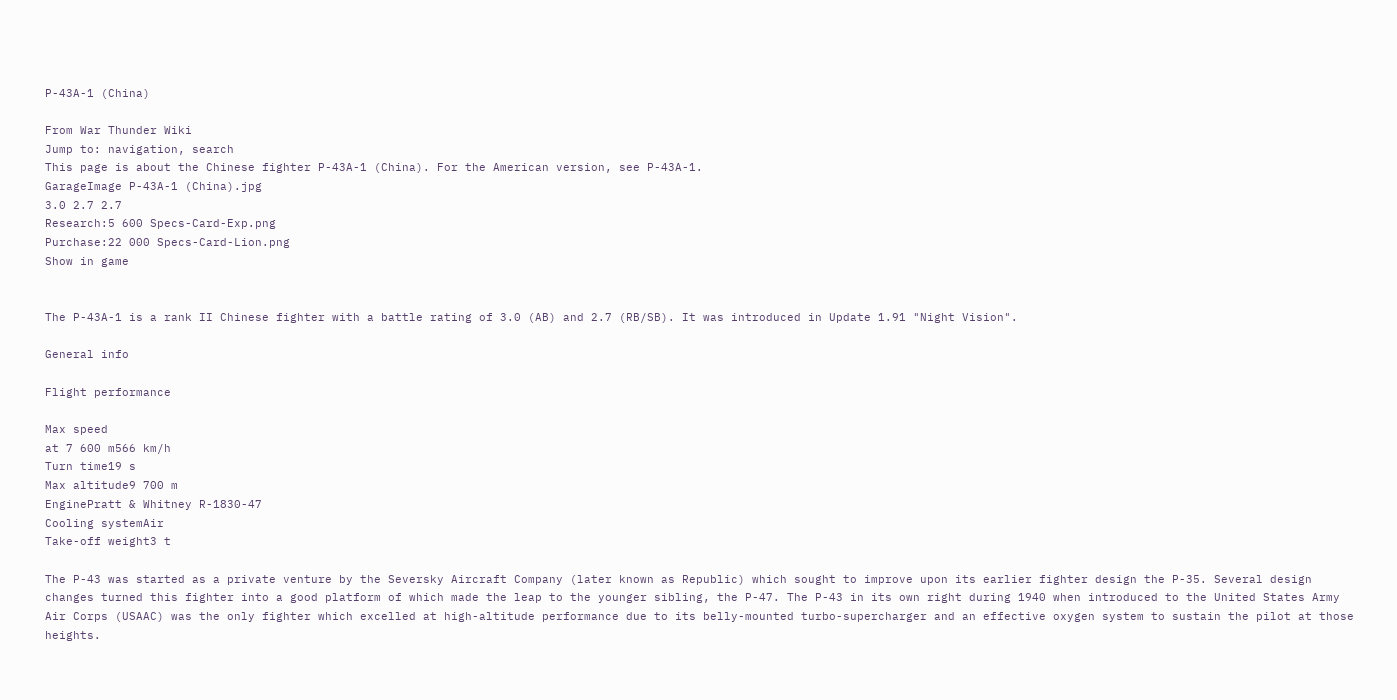P-43A-1 (China)

From War Thunder Wiki
Jump to: navigation, search
This page is about the Chinese fighter P-43A-1 (China). For the American version, see P-43A-1.
GarageImage P-43A-1 (China).jpg
3.0 2.7 2.7
Research:5 600 Specs-Card-Exp.png
Purchase:22 000 Specs-Card-Lion.png
Show in game


The P-43A-1 is a rank II Chinese fighter with a battle rating of 3.0 (AB) and 2.7 (RB/SB). It was introduced in Update 1.91 "Night Vision".

General info

Flight performance

Max speed
at 7 600 m566 km/h
Turn time19 s
Max altitude9 700 m
EnginePratt & Whitney R-1830-47
Cooling systemAir
Take-off weight3 t

The P-43 was started as a private venture by the Seversky Aircraft Company (later known as Republic) which sought to improve upon its earlier fighter design the P-35. Several design changes turned this fighter into a good platform of which made the leap to the younger sibling, the P-47. The P-43 in its own right during 1940 when introduced to the United States Army Air Corps (USAAC) was the only fighter which excelled at high-altitude performance due to its belly-mounted turbo-supercharger and an effective oxygen system to sustain the pilot at those heights.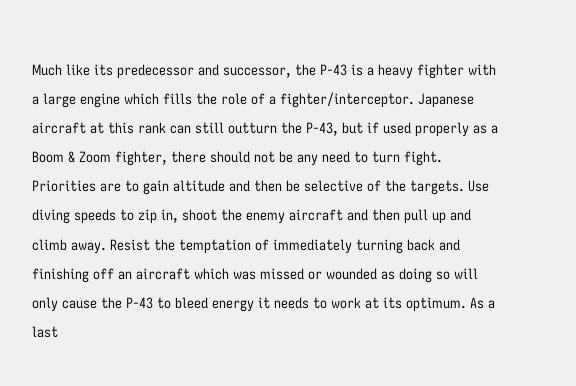Much like its predecessor and successor, the P-43 is a heavy fighter with a large engine which fills the role of a fighter/interceptor. Japanese aircraft at this rank can still outturn the P-43, but if used properly as a Boom & Zoom fighter, there should not be any need to turn fight. Priorities are to gain altitude and then be selective of the targets. Use diving speeds to zip in, shoot the enemy aircraft and then pull up and climb away. Resist the temptation of immediately turning back and finishing off an aircraft which was missed or wounded as doing so will only cause the P-43 to bleed energy it needs to work at its optimum. As a last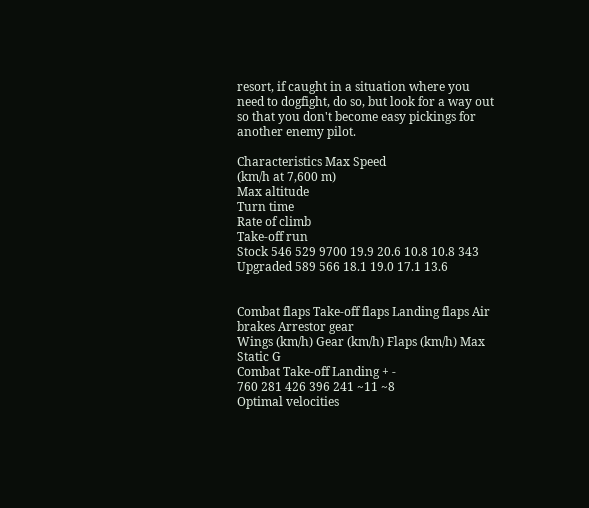resort, if caught in a situation where you need to dogfight, do so, but look for a way out so that you don't become easy pickings for another enemy pilot.

Characteristics Max Speed
(km/h at 7,600 m)
Max altitude
Turn time
Rate of climb
Take-off run
Stock 546 529 9700 19.9 20.6 10.8 10.8 343
Upgraded 589 566 18.1 19.0 17.1 13.6


Combat flaps Take-off flaps Landing flaps Air brakes Arrestor gear
Wings (km/h) Gear (km/h) Flaps (km/h) Max Static G
Combat Take-off Landing + -
760 281 426 396 241 ~11 ~8
Optimal velocities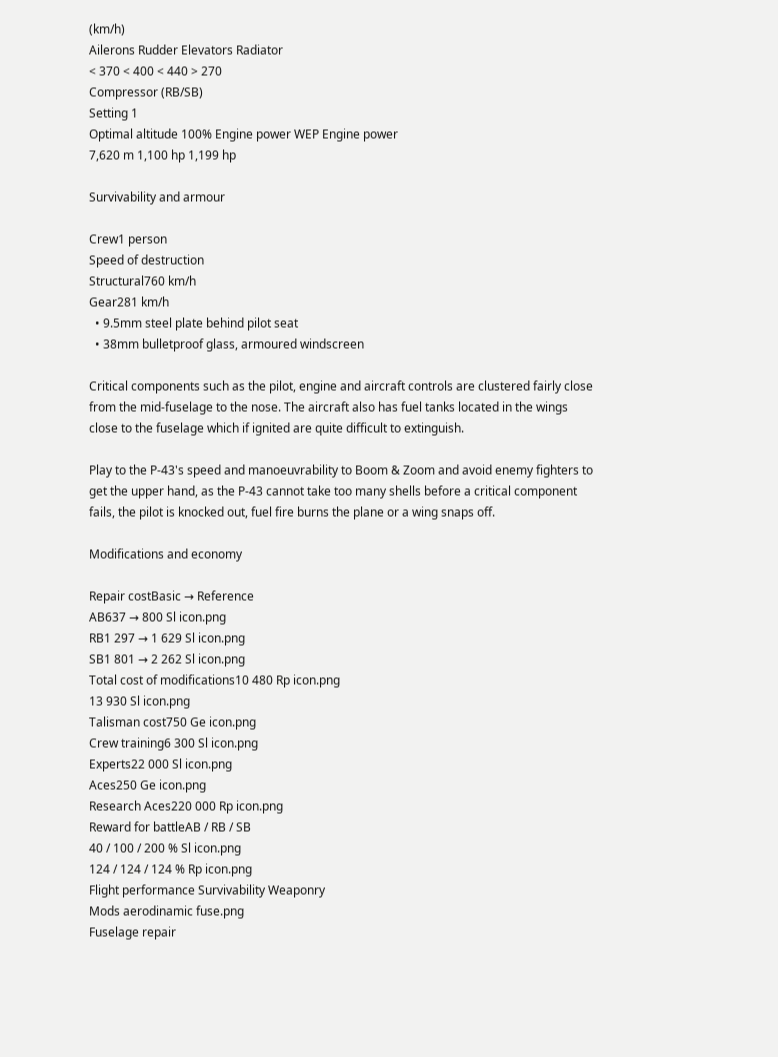(km/h)
Ailerons Rudder Elevators Radiator
< 370 < 400 < 440 > 270
Compressor (RB/SB)
Setting 1
Optimal altitude 100% Engine power WEP Engine power
7,620 m 1,100 hp 1,199 hp

Survivability and armour

Crew1 person
Speed of destruction
Structural760 km/h
Gear281 km/h
  • 9.5mm steel plate behind pilot seat
  • 38mm bulletproof glass, armoured windscreen

Critical components such as the pilot, engine and aircraft controls are clustered fairly close from the mid-fuselage to the nose. The aircraft also has fuel tanks located in the wings close to the fuselage which if ignited are quite difficult to extinguish.

Play to the P-43's speed and manoeuvrability to Boom & Zoom and avoid enemy fighters to get the upper hand, as the P-43 cannot take too many shells before a critical component fails, the pilot is knocked out, fuel fire burns the plane or a wing snaps off.

Modifications and economy

Repair costBasic → Reference
AB637 → 800 Sl icon.png
RB1 297 → 1 629 Sl icon.png
SB1 801 → 2 262 Sl icon.png
Total cost of modifications10 480 Rp icon.png
13 930 Sl icon.png
Talisman cost750 Ge icon.png
Crew training6 300 Sl icon.png
Experts22 000 Sl icon.png
Aces250 Ge icon.png
Research Aces220 000 Rp icon.png
Reward for battleAB / RB / SB
40 / 100 / 200 % Sl icon.png
124 / 124 / 124 % Rp icon.png
Flight performance Survivability Weaponry
Mods aerodinamic fuse.png
Fuselage repair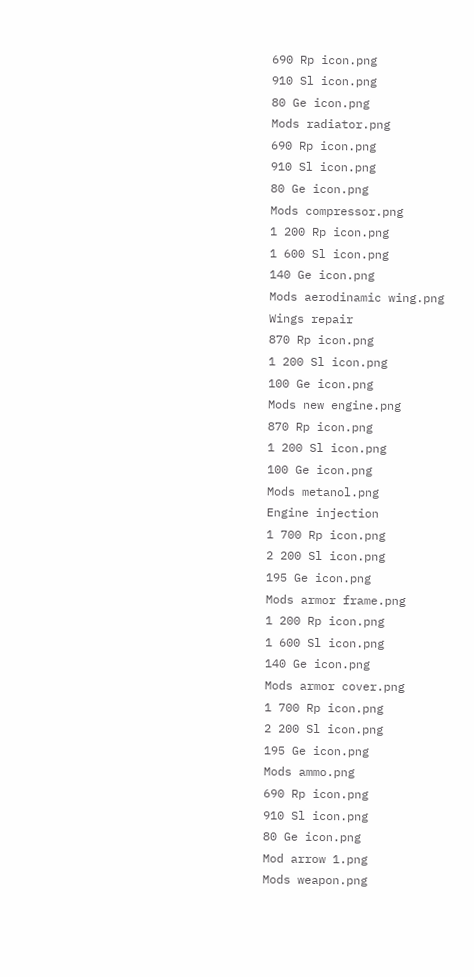690 Rp icon.png
910 Sl icon.png
80 Ge icon.png
Mods radiator.png
690 Rp icon.png
910 Sl icon.png
80 Ge icon.png
Mods compressor.png
1 200 Rp icon.png
1 600 Sl icon.png
140 Ge icon.png
Mods aerodinamic wing.png
Wings repair
870 Rp icon.png
1 200 Sl icon.png
100 Ge icon.png
Mods new engine.png
870 Rp icon.png
1 200 Sl icon.png
100 Ge icon.png
Mods metanol.png
Engine injection
1 700 Rp icon.png
2 200 Sl icon.png
195 Ge icon.png
Mods armor frame.png
1 200 Rp icon.png
1 600 Sl icon.png
140 Ge icon.png
Mods armor cover.png
1 700 Rp icon.png
2 200 Sl icon.png
195 Ge icon.png
Mods ammo.png
690 Rp icon.png
910 Sl icon.png
80 Ge icon.png
Mod arrow 1.png
Mods weapon.png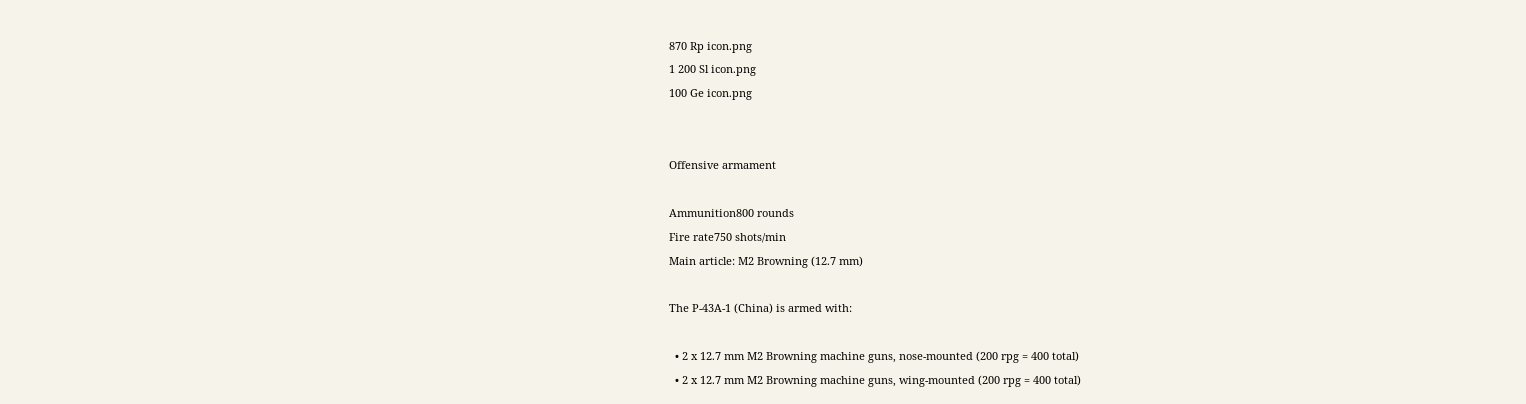870 Rp icon.png
1 200 Sl icon.png
100 Ge icon.png


Offensive armament

Ammunition800 rounds
Fire rate750 shots/min
Main article: M2 Browning (12.7 mm)

The P-43A-1 (China) is armed with:

  • 2 x 12.7 mm M2 Browning machine guns, nose-mounted (200 rpg = 400 total)
  • 2 x 12.7 mm M2 Browning machine guns, wing-mounted (200 rpg = 400 total)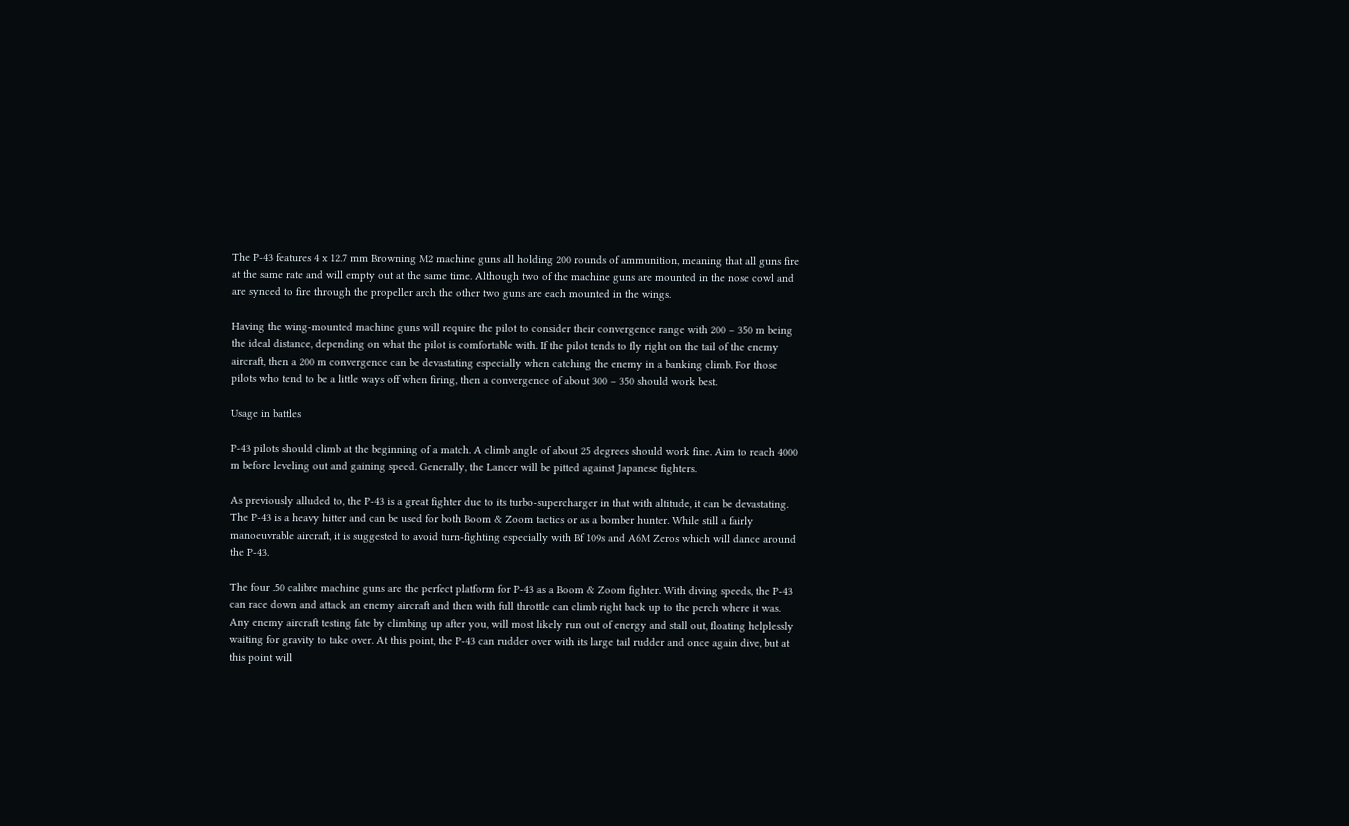The P-43 features 4 x 12.7 mm Browning M2 machine guns all holding 200 rounds of ammunition, meaning that all guns fire at the same rate and will empty out at the same time. Although two of the machine guns are mounted in the nose cowl and are synced to fire through the propeller arch the other two guns are each mounted in the wings.

Having the wing-mounted machine guns will require the pilot to consider their convergence range with 200 – 350 m being the ideal distance, depending on what the pilot is comfortable with. If the pilot tends to fly right on the tail of the enemy aircraft, then a 200 m convergence can be devastating especially when catching the enemy in a banking climb. For those pilots who tend to be a little ways off when firing, then a convergence of about 300 – 350 should work best.

Usage in battles

P-43 pilots should climb at the beginning of a match. A climb angle of about 25 degrees should work fine. Aim to reach 4000 m before leveling out and gaining speed. Generally, the Lancer will be pitted against Japanese fighters.

As previously alluded to, the P-43 is a great fighter due to its turbo-supercharger in that with altitude, it can be devastating. The P-43 is a heavy hitter and can be used for both Boom & Zoom tactics or as a bomber hunter. While still a fairly manoeuvrable aircraft, it is suggested to avoid turn-fighting especially with Bf 109s and A6M Zeros which will dance around the P-43.

The four .50 calibre machine guns are the perfect platform for P-43 as a Boom & Zoom fighter. With diving speeds, the P-43 can race down and attack an enemy aircraft and then with full throttle can climb right back up to the perch where it was. Any enemy aircraft testing fate by climbing up after you, will most likely run out of energy and stall out, floating helplessly waiting for gravity to take over. At this point, the P-43 can rudder over with its large tail rudder and once again dive, but at this point will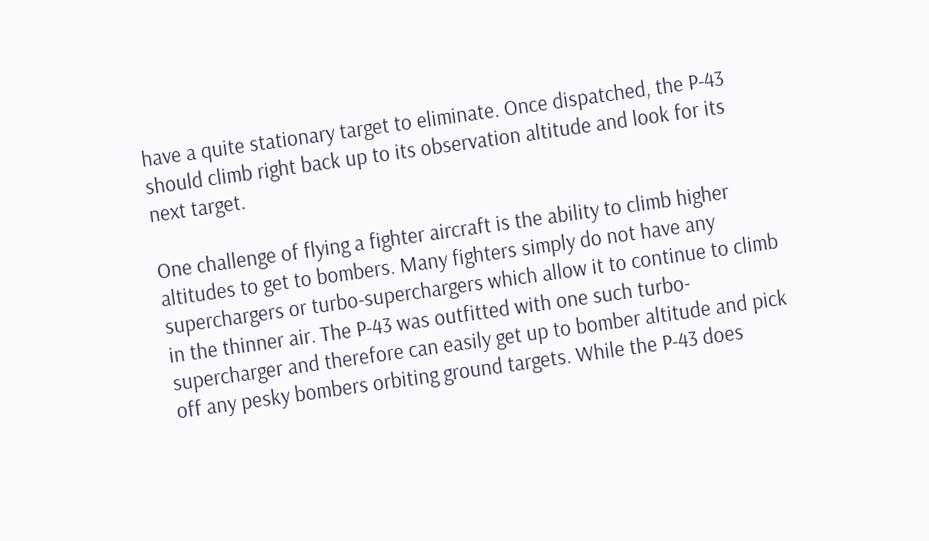have a quite stationary target to eliminate. Once dispatched, the P-43 should climb right back up to its observation altitude and look for its next target.

One challenge of flying a fighter aircraft is the ability to climb higher altitudes to get to bombers. Many fighters simply do not have any superchargers or turbo-superchargers which allow it to continue to climb in the thinner air. The P-43 was outfitted with one such turbo-supercharger and therefore can easily get up to bomber altitude and pick off any pesky bombers orbiting ground targets. While the P-43 does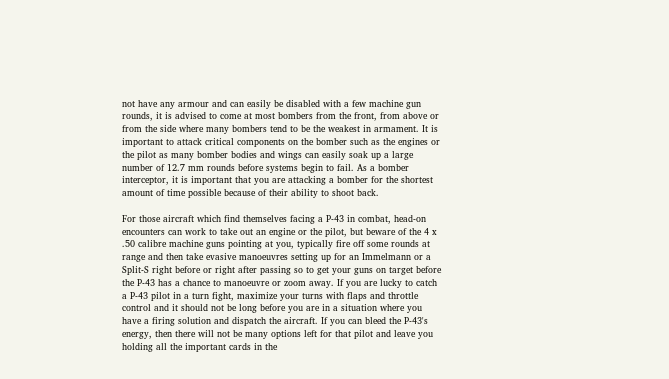not have any armour and can easily be disabled with a few machine gun rounds, it is advised to come at most bombers from the front, from above or from the side where many bombers tend to be the weakest in armament. It is important to attack critical components on the bomber such as the engines or the pilot as many bomber bodies and wings can easily soak up a large number of 12.7 mm rounds before systems begin to fail. As a bomber interceptor, it is important that you are attacking a bomber for the shortest amount of time possible because of their ability to shoot back.

For those aircraft which find themselves facing a P-43 in combat, head-on encounters can work to take out an engine or the pilot, but beware of the 4 x .50 calibre machine guns pointing at you, typically fire off some rounds at range and then take evasive manoeuvres setting up for an Immelmann or a Split-S right before or right after passing so to get your guns on target before the P-43 has a chance to manoeuvre or zoom away. If you are lucky to catch a P-43 pilot in a turn fight, maximize your turns with flaps and throttle control and it should not be long before you are in a situation where you have a firing solution and dispatch the aircraft. If you can bleed the P-43's energy, then there will not be many options left for that pilot and leave you holding all the important cards in the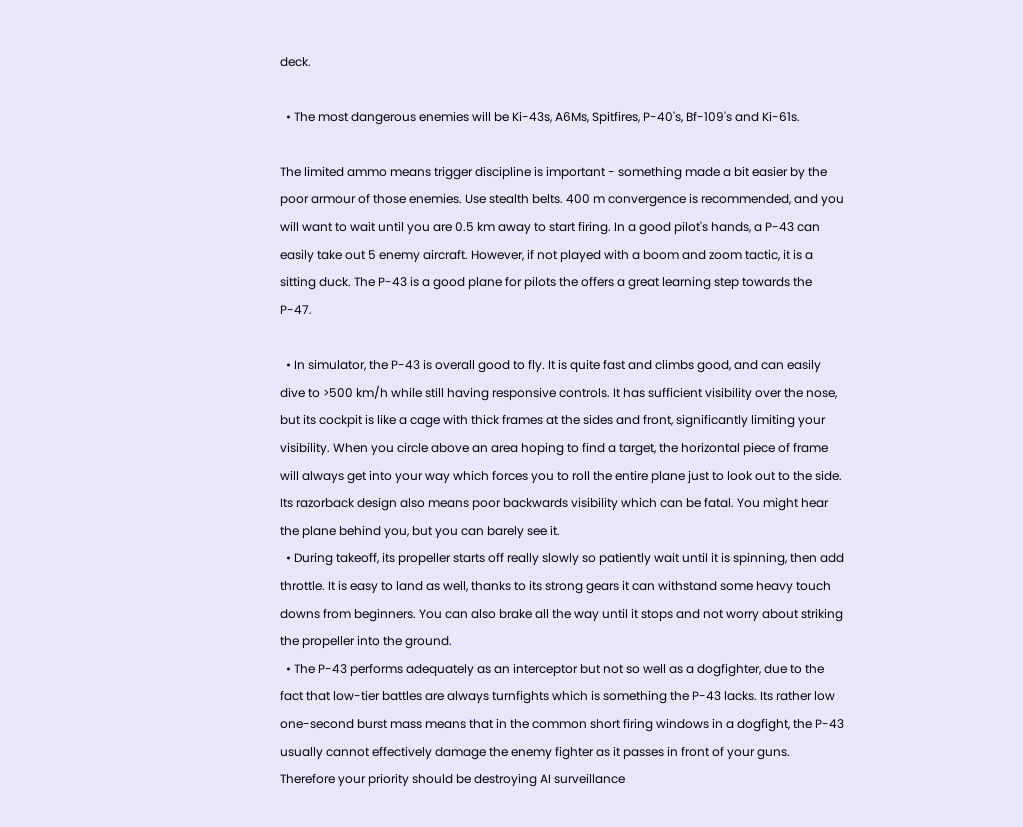deck.

  • The most dangerous enemies will be Ki-43s, A6Ms, Spitfires, P-40's, Bf-109's and Ki-61s.

The limited ammo means trigger discipline is important - something made a bit easier by the poor armour of those enemies. Use stealth belts. 400 m convergence is recommended, and you will want to wait until you are 0.5 km away to start firing. In a good pilot's hands, a P-43 can easily take out 5 enemy aircraft. However, if not played with a boom and zoom tactic, it is a sitting duck. The P-43 is a good plane for pilots the offers a great learning step towards the P-47.

  • In simulator, the P-43 is overall good to fly. It is quite fast and climbs good, and can easily dive to >500 km/h while still having responsive controls. It has sufficient visibility over the nose, but its cockpit is like a cage with thick frames at the sides and front, significantly limiting your visibility. When you circle above an area hoping to find a target, the horizontal piece of frame will always get into your way which forces you to roll the entire plane just to look out to the side. Its razorback design also means poor backwards visibility which can be fatal. You might hear the plane behind you, but you can barely see it.
  • During takeoff, its propeller starts off really slowly so patiently wait until it is spinning, then add throttle. It is easy to land as well, thanks to its strong gears it can withstand some heavy touch downs from beginners. You can also brake all the way until it stops and not worry about striking the propeller into the ground.
  • The P-43 performs adequately as an interceptor but not so well as a dogfighter, due to the fact that low-tier battles are always turnfights which is something the P-43 lacks. Its rather low one-second burst mass means that in the common short firing windows in a dogfight, the P-43 usually cannot effectively damage the enemy fighter as it passes in front of your guns. Therefore your priority should be destroying AI surveillance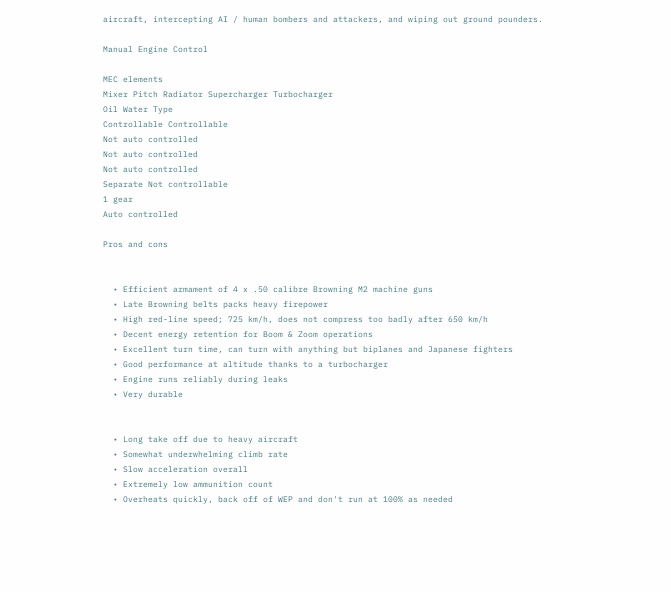aircraft, intercepting AI / human bombers and attackers, and wiping out ground pounders.

Manual Engine Control

MEC elements
Mixer Pitch Radiator Supercharger Turbocharger
Oil Water Type
Controllable Controllable
Not auto controlled
Not auto controlled
Not auto controlled
Separate Not controllable
1 gear
Auto controlled

Pros and cons


  • Efficient armament of 4 x .50 calibre Browning M2 machine guns
  • Late Browning belts packs heavy firepower
  • High red-line speed; 725 km/h, does not compress too badly after 650 km/h
  • Decent energy retention for Boom & Zoom operations
  • Excellent turn time, can turn with anything but biplanes and Japanese fighters
  • Good performance at altitude thanks to a turbocharger
  • Engine runs reliably during leaks
  • Very durable


  • Long take off due to heavy aircraft
  • Somewhat underwhelming climb rate
  • Slow acceleration overall
  • Extremely low ammunition count
  • Overheats quickly, back off of WEP and don't run at 100% as needed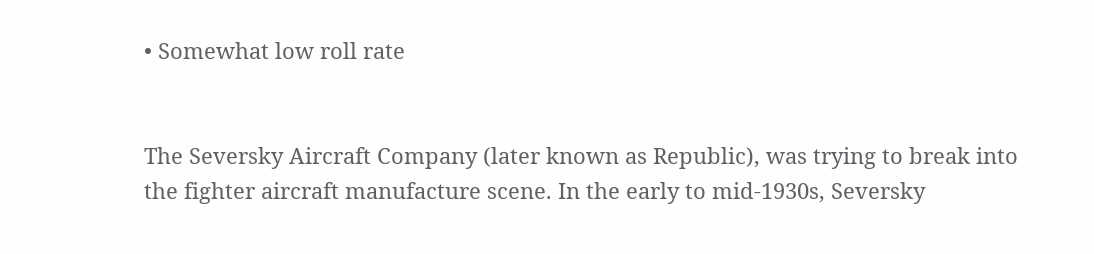• Somewhat low roll rate


The Seversky Aircraft Company (later known as Republic), was trying to break into the fighter aircraft manufacture scene. In the early to mid-1930s, Seversky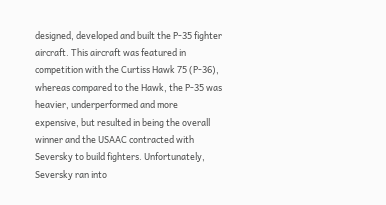designed, developed and built the P-35 fighter aircraft. This aircraft was featured in competition with the Curtiss Hawk 75 (P-36), whereas compared to the Hawk, the P-35 was heavier, underperformed and more expensive, but resulted in being the overall winner and the USAAC contracted with Seversky to build fighters. Unfortunately, Seversky ran into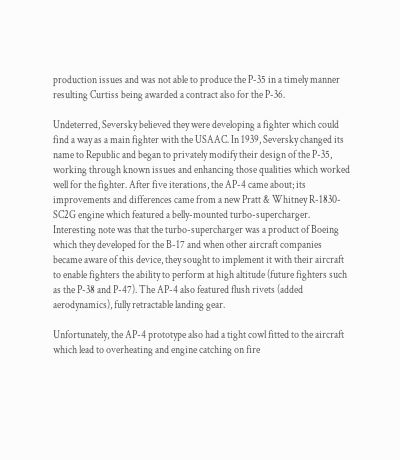production issues and was not able to produce the P-35 in a timely manner resulting Curtiss being awarded a contract also for the P-36.

Undeterred, Seversky believed they were developing a fighter which could find a way as a main fighter with the USAAC. In 1939, Seversky changed its name to Republic and began to privately modify their design of the P-35, working through known issues and enhancing those qualities which worked well for the fighter. After five iterations, the AP-4 came about; its improvements and differences came from a new Pratt & Whitney R-1830-SC2G engine which featured a belly-mounted turbo-supercharger. Interesting note was that the turbo-supercharger was a product of Boeing which they developed for the B-17 and when other aircraft companies became aware of this device, they sought to implement it with their aircraft to enable fighters the ability to perform at high altitude (future fighters such as the P-38 and P-47). The AP-4 also featured flush rivets (added aerodynamics), fully retractable landing gear.

Unfortunately, the AP-4 prototype also had a tight cowl fitted to the aircraft which lead to overheating and engine catching on fire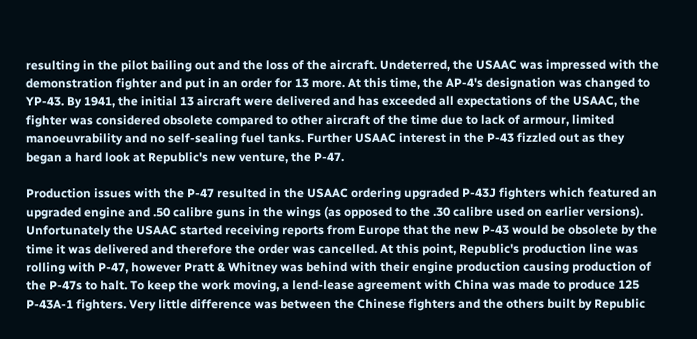resulting in the pilot bailing out and the loss of the aircraft. Undeterred, the USAAC was impressed with the demonstration fighter and put in an order for 13 more. At this time, the AP-4's designation was changed to YP-43. By 1941, the initial 13 aircraft were delivered and has exceeded all expectations of the USAAC, the fighter was considered obsolete compared to other aircraft of the time due to lack of armour, limited manoeuvrability and no self-sealing fuel tanks. Further USAAC interest in the P-43 fizzled out as they began a hard look at Republic's new venture, the P-47.

Production issues with the P-47 resulted in the USAAC ordering upgraded P-43J fighters which featured an upgraded engine and .50 calibre guns in the wings (as opposed to the .30 calibre used on earlier versions). Unfortunately the USAAC started receiving reports from Europe that the new P-43 would be obsolete by the time it was delivered and therefore the order was cancelled. At this point, Republic's production line was rolling with P-47, however Pratt & Whitney was behind with their engine production causing production of the P-47s to halt. To keep the work moving, a lend-lease agreement with China was made to produce 125 P-43A-1 fighters. Very little difference was between the Chinese fighters and the others built by Republic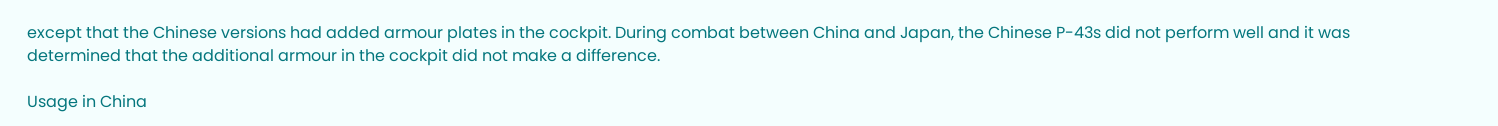except that the Chinese versions had added armour plates in the cockpit. During combat between China and Japan, the Chinese P-43s did not perform well and it was determined that the additional armour in the cockpit did not make a difference.

Usage in China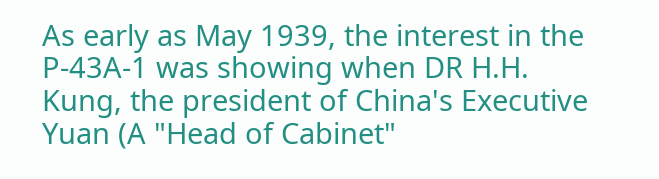As early as May 1939, the interest in the P-43A-1 was showing when DR H.H. Kung, the president of China's Executive Yuan (A "Head of Cabinet"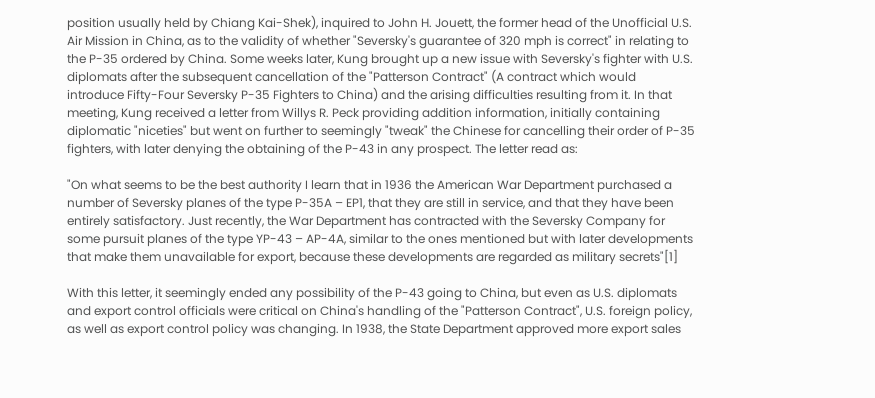position usually held by Chiang Kai-Shek), inquired to John H. Jouett, the former head of the Unofficial U.S. Air Mission in China, as to the validity of whether "Seversky's guarantee of 320 mph is correct" in relating to the P-35 ordered by China. Some weeks later, Kung brought up a new issue with Seversky's fighter with U.S. diplomats after the subsequent cancellation of the "Patterson Contract" (A contract which would introduce Fifty-Four Seversky P-35 Fighters to China) and the arising difficulties resulting from it. In that meeting, Kung received a letter from Willys R. Peck providing addition information, initially containing diplomatic "niceties" but went on further to seemingly "tweak" the Chinese for cancelling their order of P-35 fighters, with later denying the obtaining of the P-43 in any prospect. The letter read as:

"On what seems to be the best authority I learn that in 1936 the American War Department purchased a number of Seversky planes of the type P-35A – EP1, that they are still in service, and that they have been entirely satisfactory. Just recently, the War Department has contracted with the Seversky Company for some pursuit planes of the type YP-43 – AP-4A, similar to the ones mentioned but with later developments that make them unavailable for export, because these developments are regarded as military secrets"[1]

With this letter, it seemingly ended any possibility of the P-43 going to China, but even as U.S. diplomats and export control officials were critical on China's handling of the "Patterson Contract", U.S. foreign policy, as well as export control policy was changing. In 1938, the State Department approved more export sales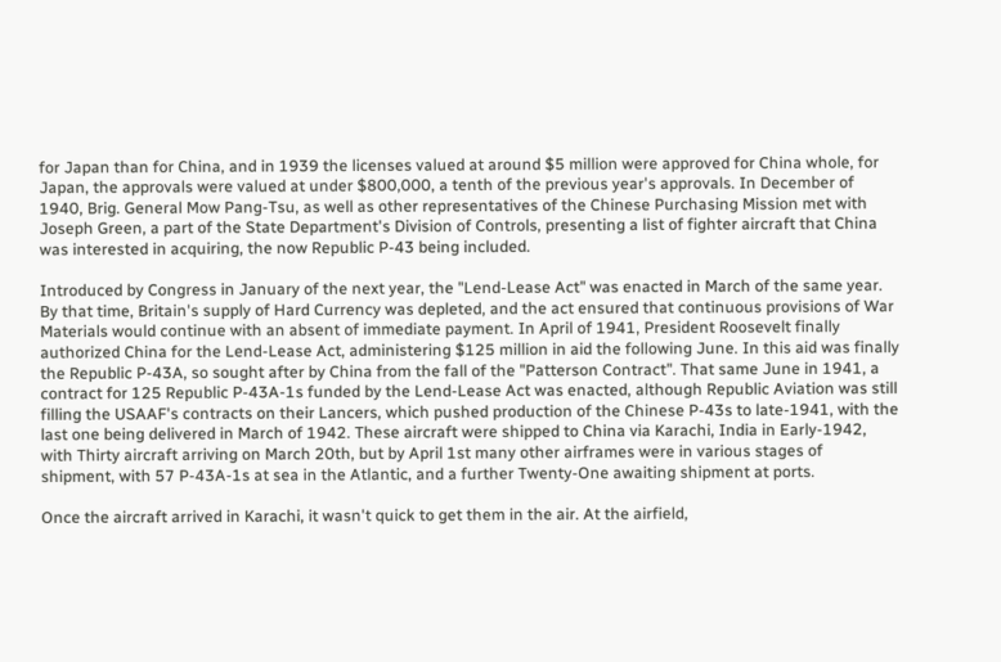for Japan than for China, and in 1939 the licenses valued at around $5 million were approved for China whole, for Japan, the approvals were valued at under $800,000, a tenth of the previous year's approvals. In December of 1940, Brig. General Mow Pang-Tsu, as well as other representatives of the Chinese Purchasing Mission met with Joseph Green, a part of the State Department's Division of Controls, presenting a list of fighter aircraft that China was interested in acquiring, the now Republic P-43 being included.

Introduced by Congress in January of the next year, the "Lend-Lease Act" was enacted in March of the same year. By that time, Britain's supply of Hard Currency was depleted, and the act ensured that continuous provisions of War Materials would continue with an absent of immediate payment. In April of 1941, President Roosevelt finally authorized China for the Lend-Lease Act, administering $125 million in aid the following June. In this aid was finally the Republic P-43A, so sought after by China from the fall of the "Patterson Contract". That same June in 1941, a contract for 125 Republic P-43A-1s funded by the Lend-Lease Act was enacted, although Republic Aviation was still filling the USAAF's contracts on their Lancers, which pushed production of the Chinese P-43s to late-1941, with the last one being delivered in March of 1942. These aircraft were shipped to China via Karachi, India in Early-1942, with Thirty aircraft arriving on March 20th, but by April 1st many other airframes were in various stages of shipment, with 57 P-43A-1s at sea in the Atlantic, and a further Twenty-One awaiting shipment at ports.

Once the aircraft arrived in Karachi, it wasn't quick to get them in the air. At the airfield,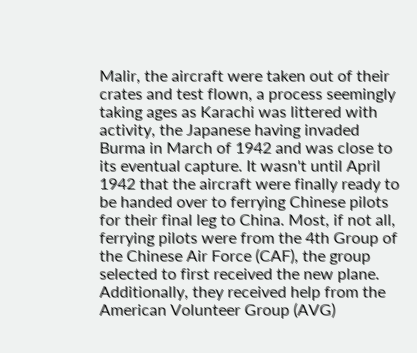Malir, the aircraft were taken out of their crates and test flown, a process seemingly taking ages as Karachi was littered with activity, the Japanese having invaded Burma in March of 1942 and was close to its eventual capture. It wasn't until April 1942 that the aircraft were finally ready to be handed over to ferrying Chinese pilots for their final leg to China. Most, if not all, ferrying pilots were from the 4th Group of the Chinese Air Force (CAF), the group selected to first received the new plane. Additionally, they received help from the American Volunteer Group (AVG)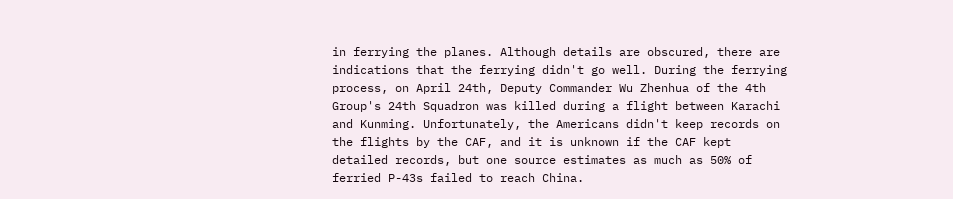in ferrying the planes. Although details are obscured, there are indications that the ferrying didn't go well. During the ferrying process, on April 24th, Deputy Commander Wu Zhenhua of the 4th Group's 24th Squadron was killed during a flight between Karachi and Kunming. Unfortunately, the Americans didn't keep records on the flights by the CAF, and it is unknown if the CAF kept detailed records, but one source estimates as much as 50% of ferried P-43s failed to reach China.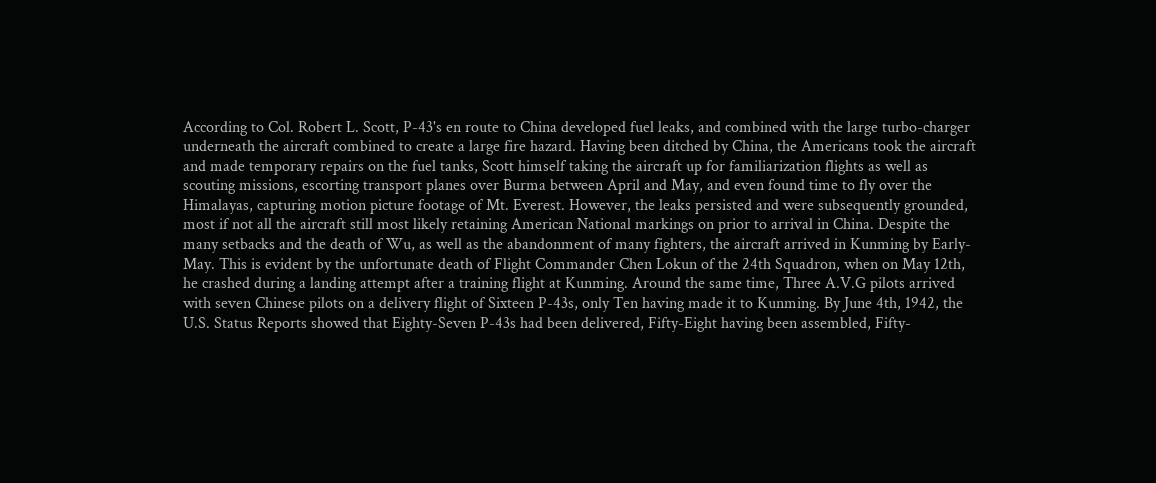According to Col. Robert L. Scott, P-43's en route to China developed fuel leaks, and combined with the large turbo-charger underneath the aircraft combined to create a large fire hazard. Having been ditched by China, the Americans took the aircraft and made temporary repairs on the fuel tanks, Scott himself taking the aircraft up for familiarization flights as well as scouting missions, escorting transport planes over Burma between April and May, and even found time to fly over the Himalayas, capturing motion picture footage of Mt. Everest. However, the leaks persisted and were subsequently grounded, most if not all the aircraft still most likely retaining American National markings on prior to arrival in China. Despite the many setbacks and the death of Wu, as well as the abandonment of many fighters, the aircraft arrived in Kunming by Early-May. This is evident by the unfortunate death of Flight Commander Chen Lokun of the 24th Squadron, when on May 12th, he crashed during a landing attempt after a training flight at Kunming. Around the same time, Three A.V.G pilots arrived with seven Chinese pilots on a delivery flight of Sixteen P-43s, only Ten having made it to Kunming. By June 4th, 1942, the U.S. Status Reports showed that Eighty-Seven P-43s had been delivered, Fifty-Eight having been assembled, Fifty-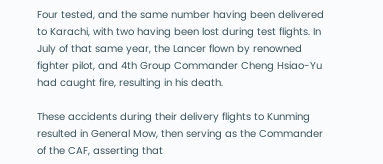Four tested, and the same number having been delivered to Karachi, with two having been lost during test flights. In July of that same year, the Lancer flown by renowned fighter pilot, and 4th Group Commander Cheng Hsiao-Yu had caught fire, resulting in his death.

These accidents during their delivery flights to Kunming resulted in General Mow, then serving as the Commander of the CAF, asserting that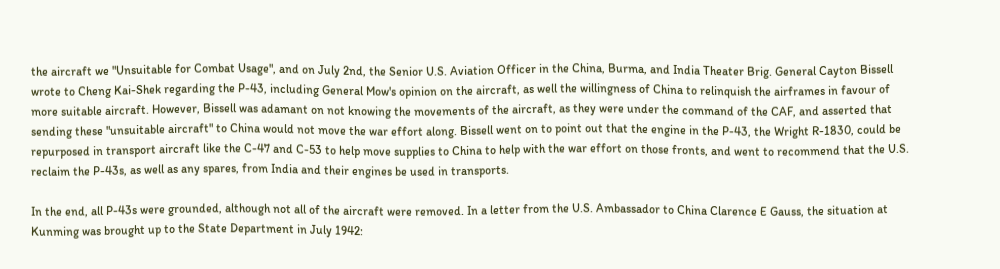the aircraft we "Unsuitable for Combat Usage", and on July 2nd, the Senior U.S. Aviation Officer in the China, Burma, and India Theater Brig. General Cayton Bissell wrote to Cheng Kai-Shek regarding the P-43, including General Mow's opinion on the aircraft, as well the willingness of China to relinquish the airframes in favour of more suitable aircraft. However, Bissell was adamant on not knowing the movements of the aircraft, as they were under the command of the CAF, and asserted that sending these "unsuitable aircraft" to China would not move the war effort along. Bissell went on to point out that the engine in the P-43, the Wright R-1830, could be repurposed in transport aircraft like the C-47 and C-53 to help move supplies to China to help with the war effort on those fronts, and went to recommend that the U.S. reclaim the P-43s, as well as any spares, from India and their engines be used in transports.

In the end, all P-43s were grounded, although not all of the aircraft were removed. In a letter from the U.S. Ambassador to China Clarence E Gauss, the situation at Kunming was brought up to the State Department in July 1942: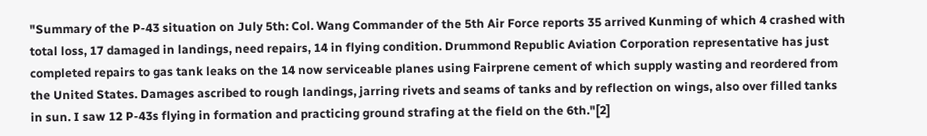"Summary of the P-43 situation on July 5th: Col. Wang Commander of the 5th Air Force reports 35 arrived Kunming of which 4 crashed with total loss, 17 damaged in landings, need repairs, 14 in flying condition. Drummond Republic Aviation Corporation representative has just completed repairs to gas tank leaks on the 14 now serviceable planes using Fairprene cement of which supply wasting and reordered from the United States. Damages ascribed to rough landings, jarring rivets and seams of tanks and by reflection on wings, also over filled tanks in sun. I saw 12 P-43s flying in formation and practicing ground strafing at the field on the 6th."[2]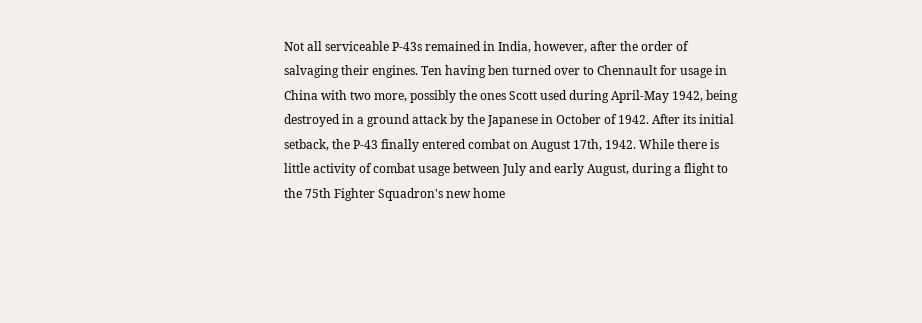Not all serviceable P-43s remained in India, however, after the order of salvaging their engines. Ten having ben turned over to Chennault for usage in China with two more, possibly the ones Scott used during April-May 1942, being destroyed in a ground attack by the Japanese in October of 1942. After its initial setback, the P-43 finally entered combat on August 17th, 1942. While there is little activity of combat usage between July and early August, during a flight to the 75th Fighter Squadron's new home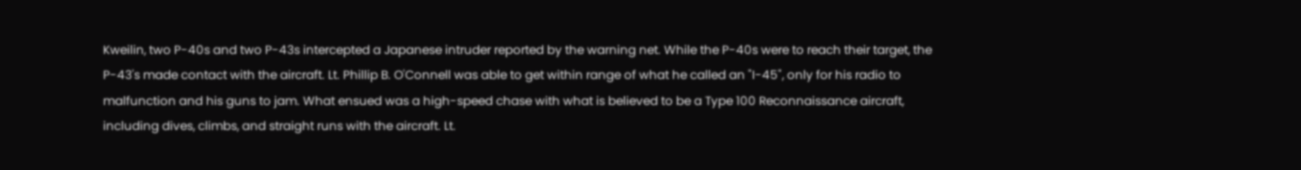Kweilin, two P-40s and two P-43s intercepted a Japanese intruder reported by the warning net. While the P-40s were to reach their target, the P-43's made contact with the aircraft. Lt. Phillip B. O'Connell was able to get within range of what he called an "I-45", only for his radio to malfunction and his guns to jam. What ensued was a high-speed chase with what is believed to be a Type 100 Reconnaissance aircraft, including dives, climbs, and straight runs with the aircraft. Lt.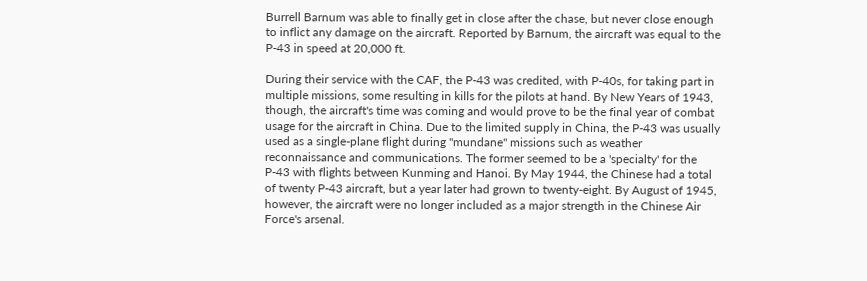Burrell Barnum was able to finally get in close after the chase, but never close enough to inflict any damage on the aircraft. Reported by Barnum, the aircraft was equal to the P-43 in speed at 20,000 ft.

During their service with the CAF, the P-43 was credited, with P-40s, for taking part in multiple missions, some resulting in kills for the pilots at hand. By New Years of 1943, though, the aircraft's time was coming and would prove to be the final year of combat usage for the aircraft in China. Due to the limited supply in China, the P-43 was usually used as a single-plane flight during "mundane" missions such as weather reconnaissance and communications. The former seemed to be a 'specialty' for the P-43 with flights between Kunming and Hanoi. By May 1944, the Chinese had a total of twenty P-43 aircraft, but a year later had grown to twenty-eight. By August of 1945, however, the aircraft were no longer included as a major strength in the Chinese Air Force's arsenal.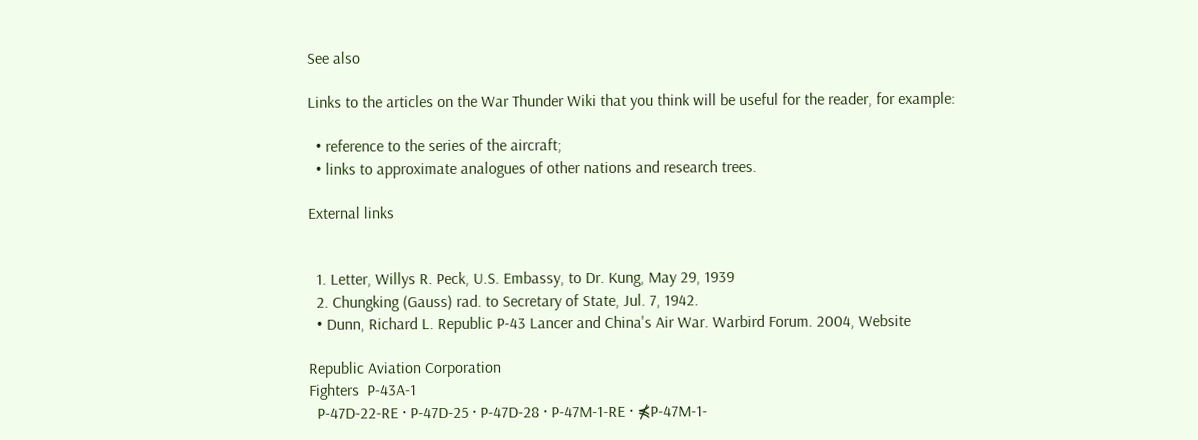See also

Links to the articles on the War Thunder Wiki that you think will be useful for the reader, for example:

  • reference to the series of the aircraft;
  • links to approximate analogues of other nations and research trees.

External links


  1. Letter, Willys R. Peck, U.S. Embassy, to Dr. Kung, May 29, 1939
  2. Chungking (Gauss) rad. to Secretary of State, Jul. 7, 1942.
  • Dunn, Richard L. Republic P-43 Lancer and China's Air War. Warbird Forum. 2004, Website

Republic Aviation Corporation
Fighters  P-43A-1
  P-47D-22-RE · P-47D-25 · P-47D-28 · P-47M-1-RE · ⋠P-47M-1-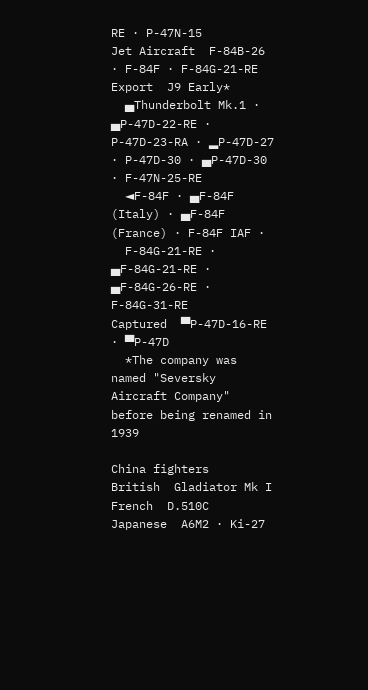RE · P-47N-15
Jet Aircraft  F-84B-26 · F-84F · F-84G-21-RE
Export  J9 Early*
  ▄Thunderbolt Mk.1 · ▄P-47D-22-RE · P-47D-23-RA · ▂P-47D-27 · P-47D-30 · ▄P-47D-30 · F-47N-25-RE
  ◄F-84F · ▄F-84F (Italy) · ▄F-84F (France) · F-84F IAF ·
  F-84G-21-RE · ▄F-84G-21-RE · ▄F-84G-26-RE · F-84G-31-RE
Captured  ▀P-47D-16-RE · ▀P-47D
  *The company was named "Seversky Aircraft Company" before being renamed in 1939

China fighters
British  Gladiator Mk I
French  D.510C
Japanese  A6M2 · Ki-27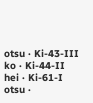otsu · Ki-43-III ko · Ki-44-II hei · Ki-61-I otsu ·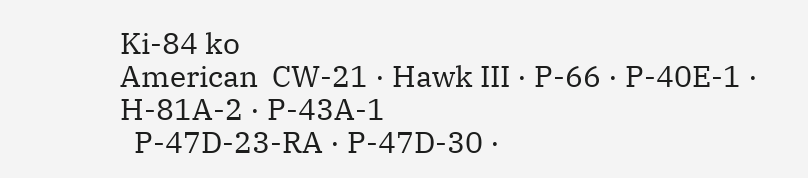Ki-84 ko
American  CW-21 · Hawk III · P-66 · P-40E-1 · H-81A-2 · P-43A-1
  P-47D-23-RA · P-47D-30 ·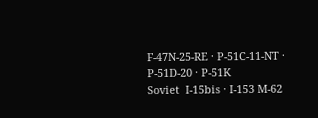F-47N-25-RE · P-51C-11-NT · P-51D-20 · P-51K
Soviet  I-15bis · I-153 M-62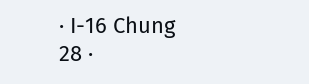· I-16 Chung 28 ·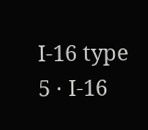I-16 type 5 · I-16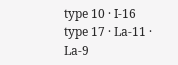type 10 · I-16 type 17 · La-11 · La-9